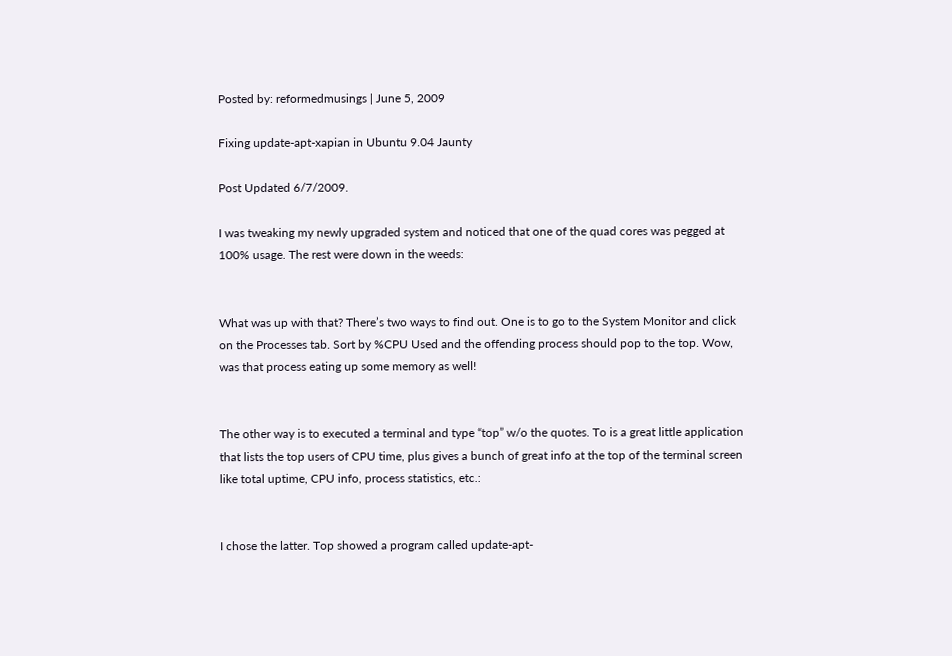Posted by: reformedmusings | June 5, 2009

Fixing update-apt-xapian in Ubuntu 9.04 Jaunty

Post Updated 6/7/2009.

I was tweaking my newly upgraded system and noticed that one of the quad cores was pegged at 100% usage. The rest were down in the weeds:


What was up with that? There’s two ways to find out. One is to go to the System Monitor and click on the Processes tab. Sort by %CPU Used and the offending process should pop to the top. Wow, was that process eating up some memory as well!


The other way is to executed a terminal and type “top” w/o the quotes. To is a great little application that lists the top users of CPU time, plus gives a bunch of great info at the top of the terminal screen like total uptime, CPU info, process statistics, etc.:


I chose the latter. Top showed a program called update-apt-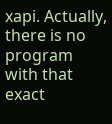xapi. Actually, there is no program with that exact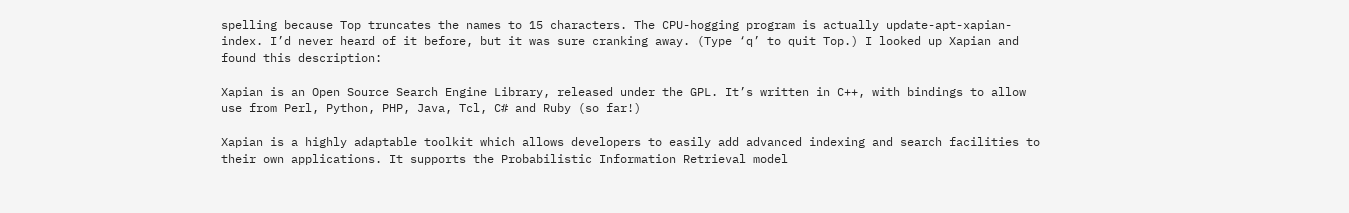spelling because Top truncates the names to 15 characters. The CPU-hogging program is actually update-apt-xapian-index. I’d never heard of it before, but it was sure cranking away. (Type ‘q’ to quit Top.) I looked up Xapian and found this description:

Xapian is an Open Source Search Engine Library, released under the GPL. It’s written in C++, with bindings to allow use from Perl, Python, PHP, Java, Tcl, C# and Ruby (so far!)

Xapian is a highly adaptable toolkit which allows developers to easily add advanced indexing and search facilities to their own applications. It supports the Probabilistic Information Retrieval model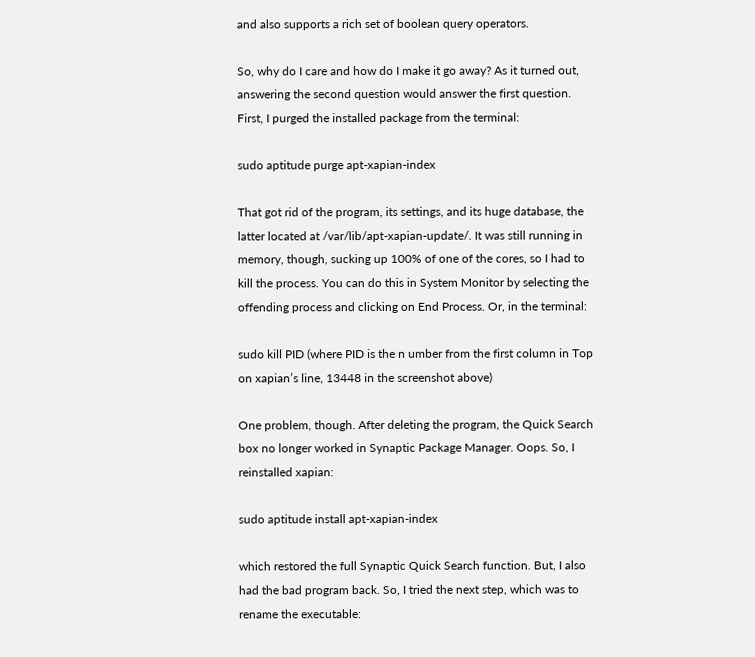and also supports a rich set of boolean query operators.

So, why do I care and how do I make it go away? As it turned out, answering the second question would answer the first question. First, I purged the installed package from the terminal:

sudo aptitude purge apt-xapian-index

That got rid of the program, its settings, and its huge database, the latter located at /var/lib/apt-xapian-update/. It was still running in memory, though, sucking up 100% of one of the cores, so I had to kill the process. You can do this in System Monitor by selecting the offending process and clicking on End Process. Or, in the terminal:

sudo kill PID (where PID is the n umber from the first column in Top on xapian’s line, 13448 in the screenshot above)

One problem, though. After deleting the program, the Quick Search box no longer worked in Synaptic Package Manager. Oops. So, I reinstalled xapian:

sudo aptitude install apt-xapian-index

which restored the full Synaptic Quick Search function. But, I also had the bad program back. So, I tried the next step, which was to rename the executable: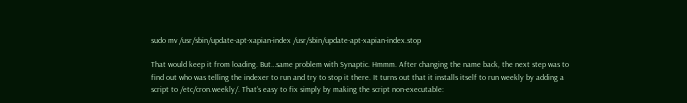sudo mv /usr/sbin/update-apt-xapian-index /usr/sbin/update-apt-xapian-index.stop

That would keep it from loading. But…same problem with Synaptic. Hmmm. After changing the name back, the next step was to find out who was telling the indexer to run and try to stop it there. It turns out that it installs itself to run weekly by adding a script to /etc/cron.weekly/. That’s easy to fix simply by making the script non-executable: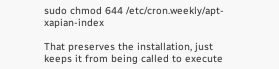sudo chmod 644 /etc/cron.weekly/apt-xapian-index

That preserves the installation, just keeps it from being called to execute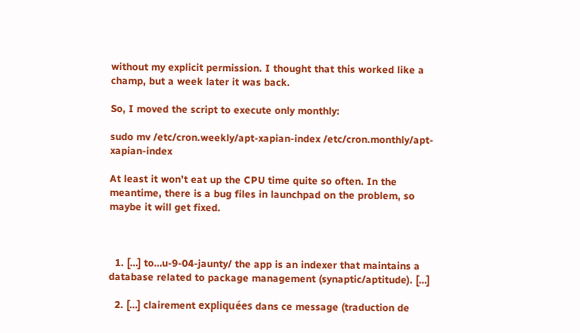without my explicit permission. I thought that this worked like a champ, but a week later it was back.

So, I moved the script to execute only monthly:

sudo mv /etc/cron.weekly/apt-xapian-index /etc/cron.monthly/apt-xapian-index

At least it won’t eat up the CPU time quite so often. In the meantime, there is a bug files in launchpad on the problem, so maybe it will get fixed.



  1. […] to…u-9-04-jaunty/ the app is an indexer that maintains a database related to package management (synaptic/aptitude). […]

  2. […] clairement expliquées dans ce message (traduction de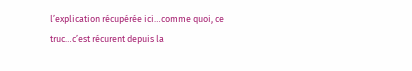l’explication récupérée ici…comme quoi, ce truc…c’est récurent depuis la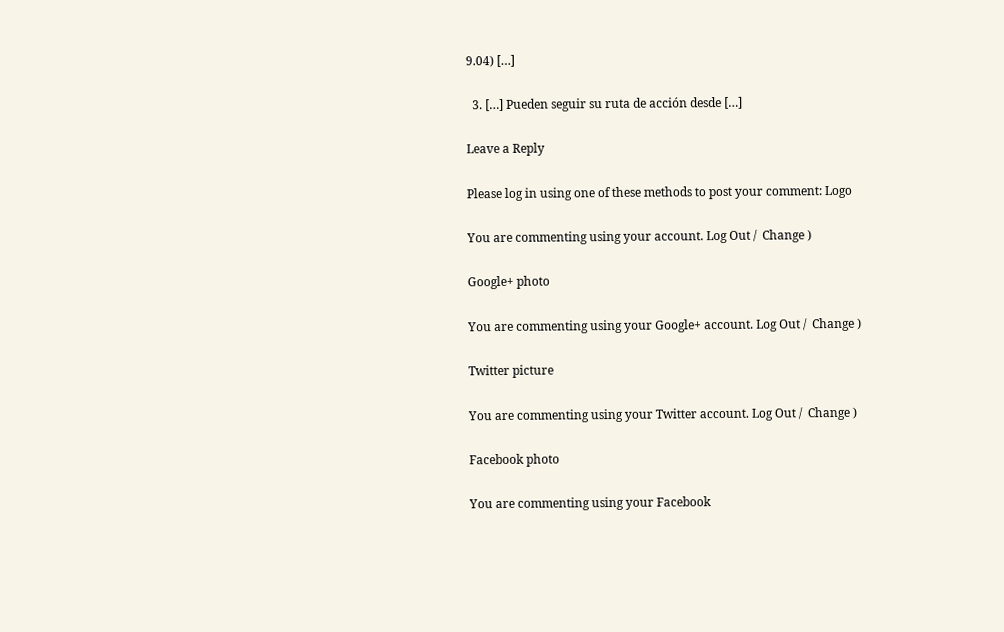9.04) […]

  3. […] Pueden seguir su ruta de acción desde […]

Leave a Reply

Please log in using one of these methods to post your comment: Logo

You are commenting using your account. Log Out /  Change )

Google+ photo

You are commenting using your Google+ account. Log Out /  Change )

Twitter picture

You are commenting using your Twitter account. Log Out /  Change )

Facebook photo

You are commenting using your Facebook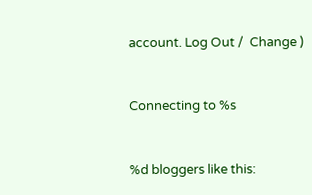account. Log Out /  Change )


Connecting to %s


%d bloggers like this: